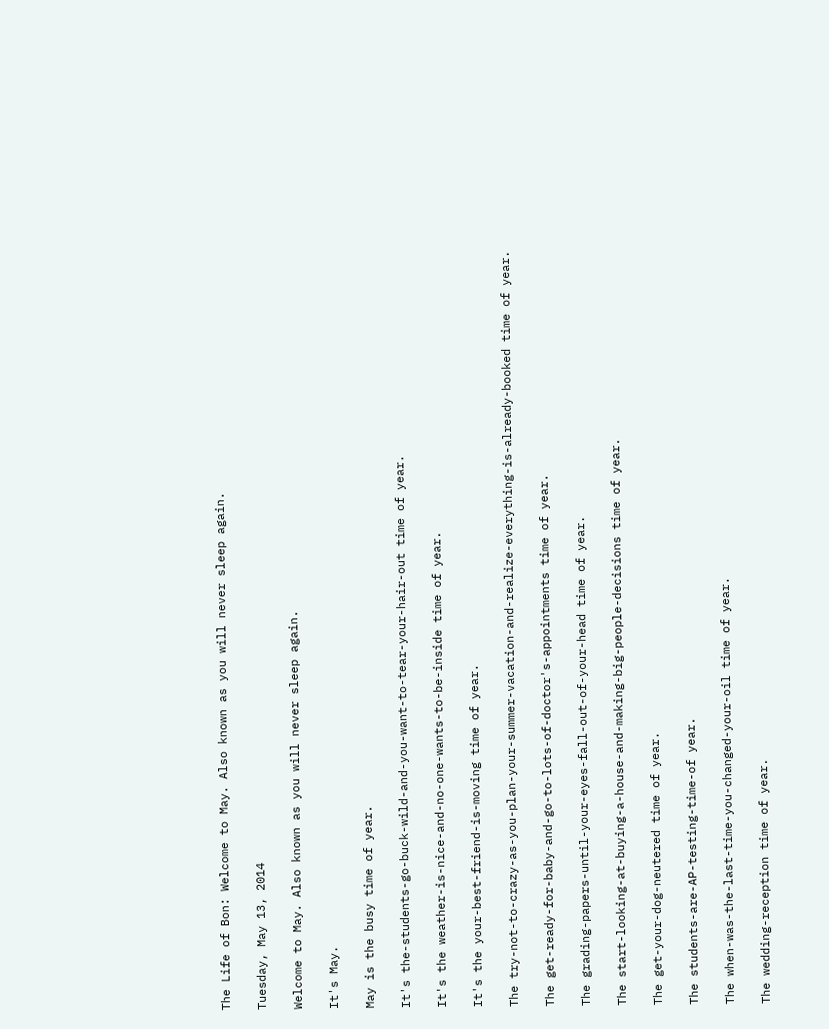The Life of Bon: Welcome to May. Also known as you will never sleep again.

Tuesday, May 13, 2014

Welcome to May. Also known as you will never sleep again.

It's May.

May is the busy time of year.

It's the-students-go-buck-wild-and-you-want-to-tear-your-hair-out time of year.

It's the weather-is-nice-and-no-one-wants-to-be-inside time of year.

It's the your-best-friend-is-moving time of year.

The try-not-to-crazy-as-you-plan-your-summer-vacation-and-realize-everything-is-already-booked time of year.

The get-ready-for-baby-and-go-to-lots-of-doctor's-appointments time of year.

The grading-papers-until-your-eyes-fall-out-of-your-head time of year.

The start-looking-at-buying-a-house-and-making-big-people-decisions time of year.

The get-your-dog-neutered time of year.

The students-are-AP-testing-time-of year.

The when-was-the-last-time-you-changed-your-oil time of year.

The wedding-reception time of year.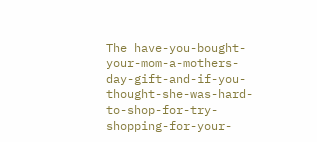The have-you-bought-your-mom-a-mothers-day-gift-and-if-you-thought-she-was-hard-to-shop-for-try-shopping-for-your-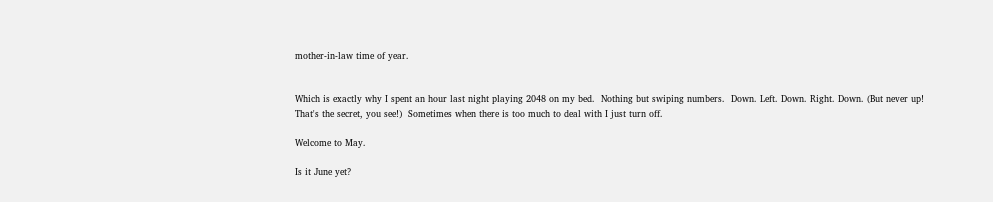mother-in-law time of year.


Which is exactly why I spent an hour last night playing 2048 on my bed.  Nothing but swiping numbers.  Down. Left. Down. Right. Down. (But never up!  That's the secret, you see!)  Sometimes when there is too much to deal with I just turn off.

Welcome to May.

Is it June yet?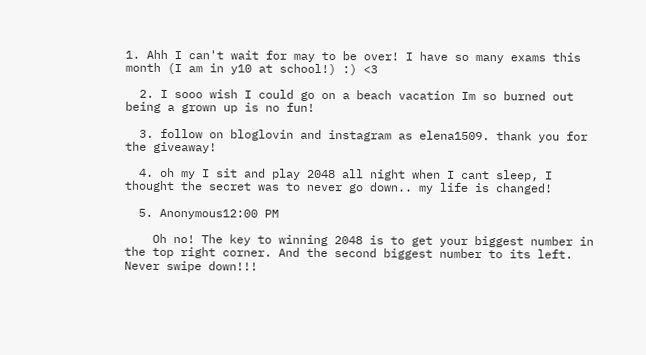1. Ahh I can't wait for may to be over! I have so many exams this month (I am in y10 at school!) :) <3

  2. I sooo wish I could go on a beach vacation Im so burned out being a grown up is no fun!

  3. follow on bloglovin and instagram as elena1509. thank you for the giveaway!

  4. oh my I sit and play 2048 all night when I cant sleep, I thought the secret was to never go down.. my life is changed!

  5. Anonymous12:00 PM

    Oh no! The key to winning 2048 is to get your biggest number in the top right corner. And the second biggest number to its left. Never swipe down!!!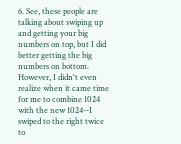6. See, these people are talking about swiping up and getting your big numbers on top, but I did better getting the big numbers on bottom. However, I didn't even realize when it came time for me to combine 1024 with the new 1024--I swiped to the right twice to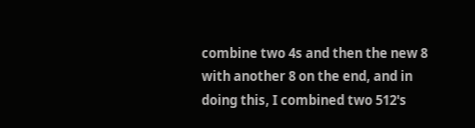combine two 4s and then the new 8 with another 8 on the end, and in doing this, I combined two 512's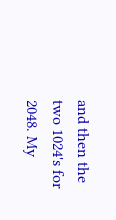and then the two 1024's for 2048. My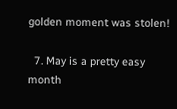golden moment was stolen!

  7. May is a pretty easy month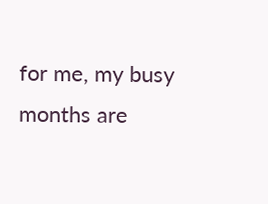for me, my busy months are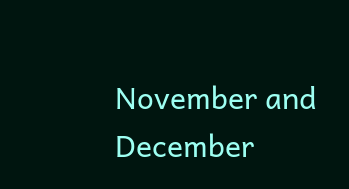November and December